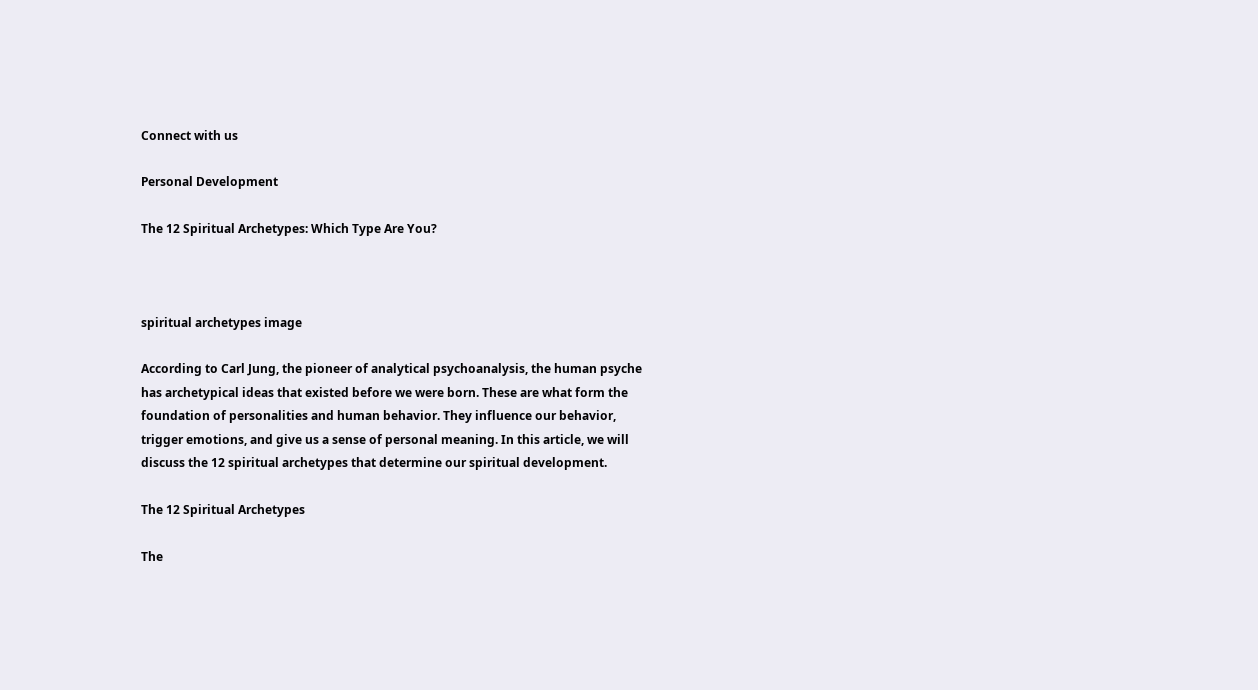Connect with us

Personal Development

The 12 Spiritual Archetypes: Which Type Are You?



spiritual archetypes image

According to Carl Jung, the pioneer of analytical psychoanalysis, the human psyche has archetypical ideas that existed before we were born. These are what form the foundation of personalities and human behavior. They influence our behavior, trigger emotions, and give us a sense of personal meaning. In this article, we will discuss the 12 spiritual archetypes that determine our spiritual development.

The 12 Spiritual Archetypes

The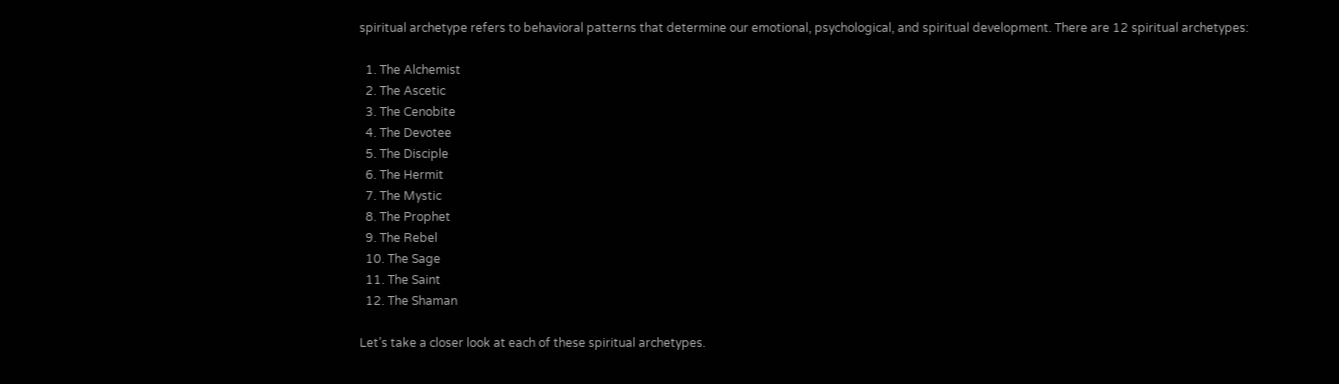spiritual archetype refers to behavioral patterns that determine our emotional, psychological, and spiritual development. There are 12 spiritual archetypes:

  1. The Alchemist
  2. The Ascetic
  3. The Cenobite
  4. The Devotee
  5. The Disciple
  6. The Hermit
  7. The Mystic
  8. The Prophet
  9. The Rebel
  10. The Sage
  11. The Saint
  12. The Shaman

Let’s take a closer look at each of these spiritual archetypes.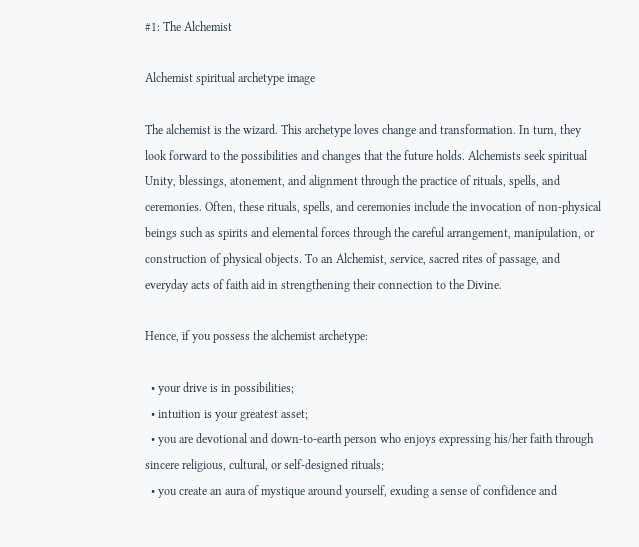#1: The Alchemist

Alchemist spiritual archetype image

The alchemist is the wizard. This archetype loves change and transformation. In turn, they look forward to the possibilities and changes that the future holds. Alchemists seek spiritual Unity, blessings, atonement, and alignment through the practice of rituals, spells, and ceremonies. Often, these rituals, spells, and ceremonies include the invocation of non-physical beings such as spirits and elemental forces through the careful arrangement, manipulation, or construction of physical objects. To an Alchemist, service, sacred rites of passage, and everyday acts of faith aid in strengthening their connection to the Divine.

Hence, if you possess the alchemist archetype:

  • your drive is in possibilities;
  • intuition is your greatest asset;
  • you are devotional and down-to-earth person who enjoys expressing his/her faith through sincere religious, cultural, or self-designed rituals;
  • you create an aura of mystique around yourself, exuding a sense of confidence and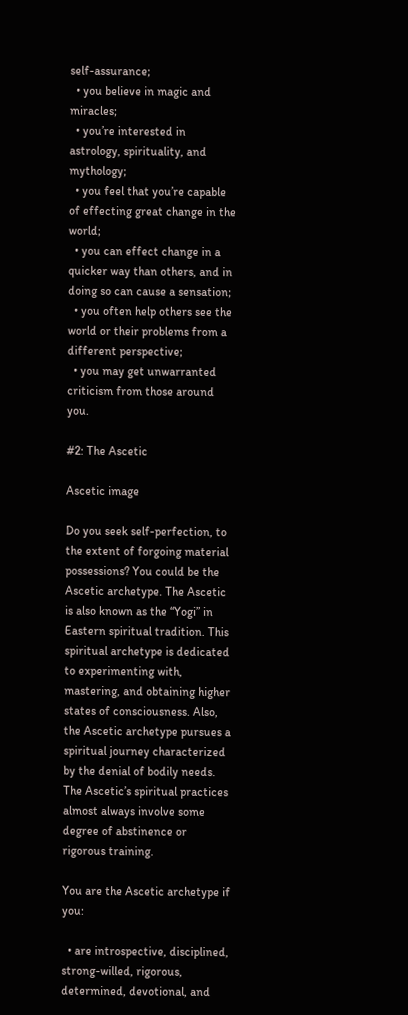self-assurance;
  • you believe in magic and miracles;
  • you’re interested in astrology, spirituality, and mythology;
  • you feel that you’re capable of effecting great change in the world;
  • you can effect change in a quicker way than others, and in doing so can cause a sensation;
  • you often help others see the world or their problems from a different perspective;
  • you may get unwarranted criticism from those around you.

#2: The Ascetic

Ascetic image

Do you seek self-perfection, to the extent of forgoing material possessions? You could be the Ascetic archetype. The Ascetic is also known as the “Yogi” in Eastern spiritual tradition. This spiritual archetype is dedicated to experimenting with, mastering, and obtaining higher states of consciousness. Also, the Ascetic archetype pursues a spiritual journey characterized by the denial of bodily needs. The Ascetic’s spiritual practices almost always involve some degree of abstinence or rigorous training.

You are the Ascetic archetype if you:

  • are introspective, disciplined, strong-willed, rigorous, determined, devotional, and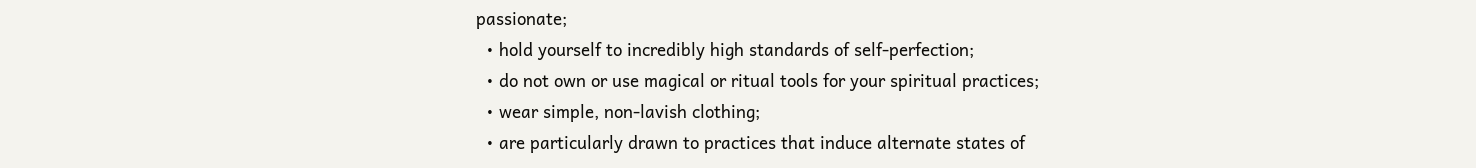passionate;
  • hold yourself to incredibly high standards of self-perfection;
  • do not own or use magical or ritual tools for your spiritual practices;
  • wear simple, non-lavish clothing;
  • are particularly drawn to practices that induce alternate states of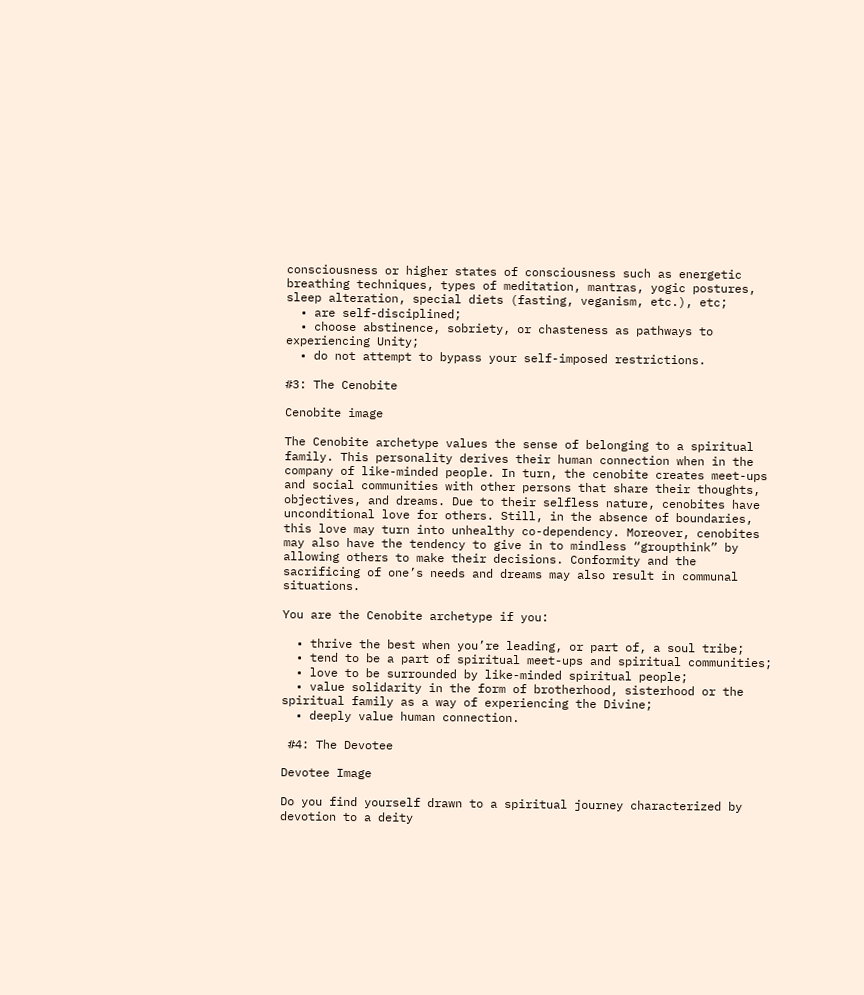consciousness or higher states of consciousness such as energetic breathing techniques, types of meditation, mantras, yogic postures, sleep alteration, special diets (fasting, veganism, etc.), etc;
  • are self-disciplined;
  • choose abstinence, sobriety, or chasteness as pathways to experiencing Unity;
  • do not attempt to bypass your self-imposed restrictions.

#3: The Cenobite

Cenobite image

The Cenobite archetype values the sense of belonging to a spiritual family. This personality derives their human connection when in the company of like-minded people. In turn, the cenobite creates meet-ups and social communities with other persons that share their thoughts, objectives, and dreams. Due to their selfless nature, cenobites have unconditional love for others. Still, in the absence of boundaries, this love may turn into unhealthy co-dependency. Moreover, cenobites may also have the tendency to give in to mindless “groupthink” by allowing others to make their decisions. Conformity and the sacrificing of one’s needs and dreams may also result in communal situations.

You are the Cenobite archetype if you:

  • thrive the best when you’re leading, or part of, a soul tribe;
  • tend to be a part of spiritual meet-ups and spiritual communities;
  • love to be surrounded by like-minded spiritual people;
  • value solidarity in the form of brotherhood, sisterhood or the spiritual family as a way of experiencing the Divine;
  • deeply value human connection.

 #4: The Devotee

Devotee Image

Do you find yourself drawn to a spiritual journey characterized by devotion to a deity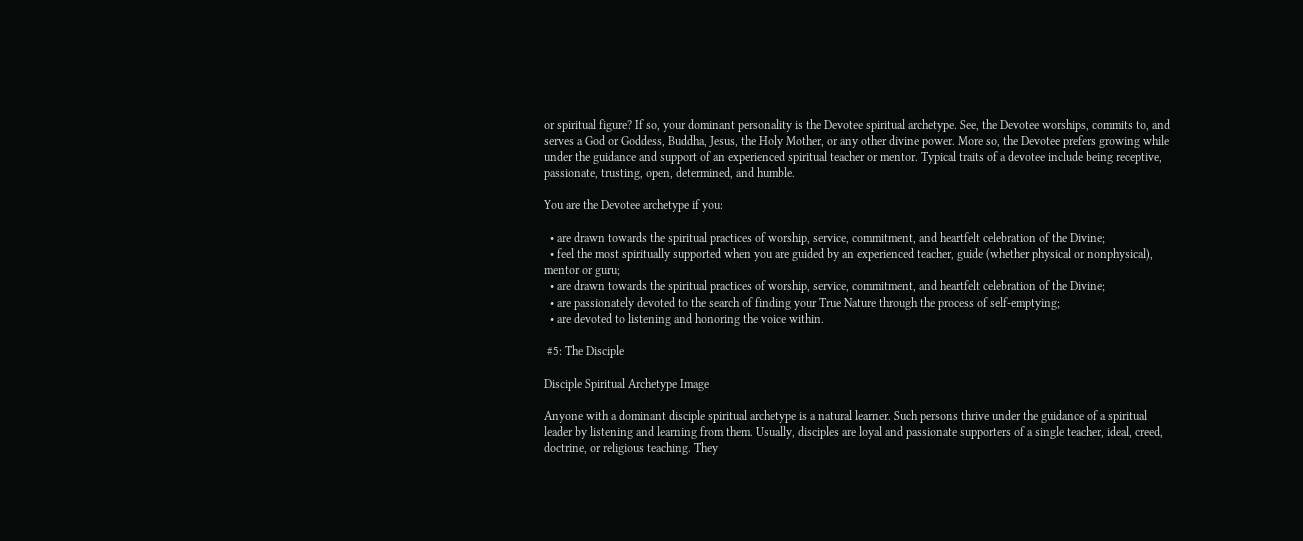or spiritual figure? If so, your dominant personality is the Devotee spiritual archetype. See, the Devotee worships, commits to, and serves a God or Goddess, Buddha, Jesus, the Holy Mother, or any other divine power. More so, the Devotee prefers growing while under the guidance and support of an experienced spiritual teacher or mentor. Typical traits of a devotee include being receptive, passionate, trusting, open, determined, and humble.

You are the Devotee archetype if you:

  • are drawn towards the spiritual practices of worship, service, commitment, and heartfelt celebration of the Divine;
  • feel the most spiritually supported when you are guided by an experienced teacher, guide (whether physical or nonphysical), mentor or guru;
  • are drawn towards the spiritual practices of worship, service, commitment, and heartfelt celebration of the Divine;
  • are passionately devoted to the search of finding your True Nature through the process of self-emptying;
  • are devoted to listening and honoring the voice within.

 #5: The Disciple

Disciple Spiritual Archetype Image

Anyone with a dominant disciple spiritual archetype is a natural learner. Such persons thrive under the guidance of a spiritual leader by listening and learning from them. Usually, disciples are loyal and passionate supporters of a single teacher, ideal, creed, doctrine, or religious teaching. They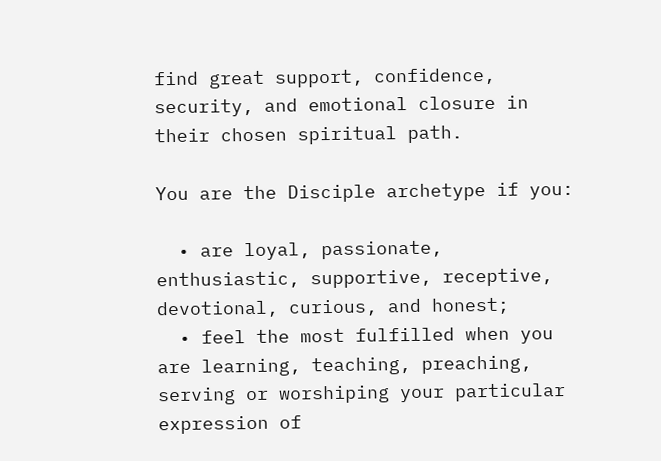find great support, confidence, security, and emotional closure in their chosen spiritual path.

You are the Disciple archetype if you:

  • are loyal, passionate, enthusiastic, supportive, receptive, devotional, curious, and honest;
  • feel the most fulfilled when you are learning, teaching, preaching, serving or worshiping your particular expression of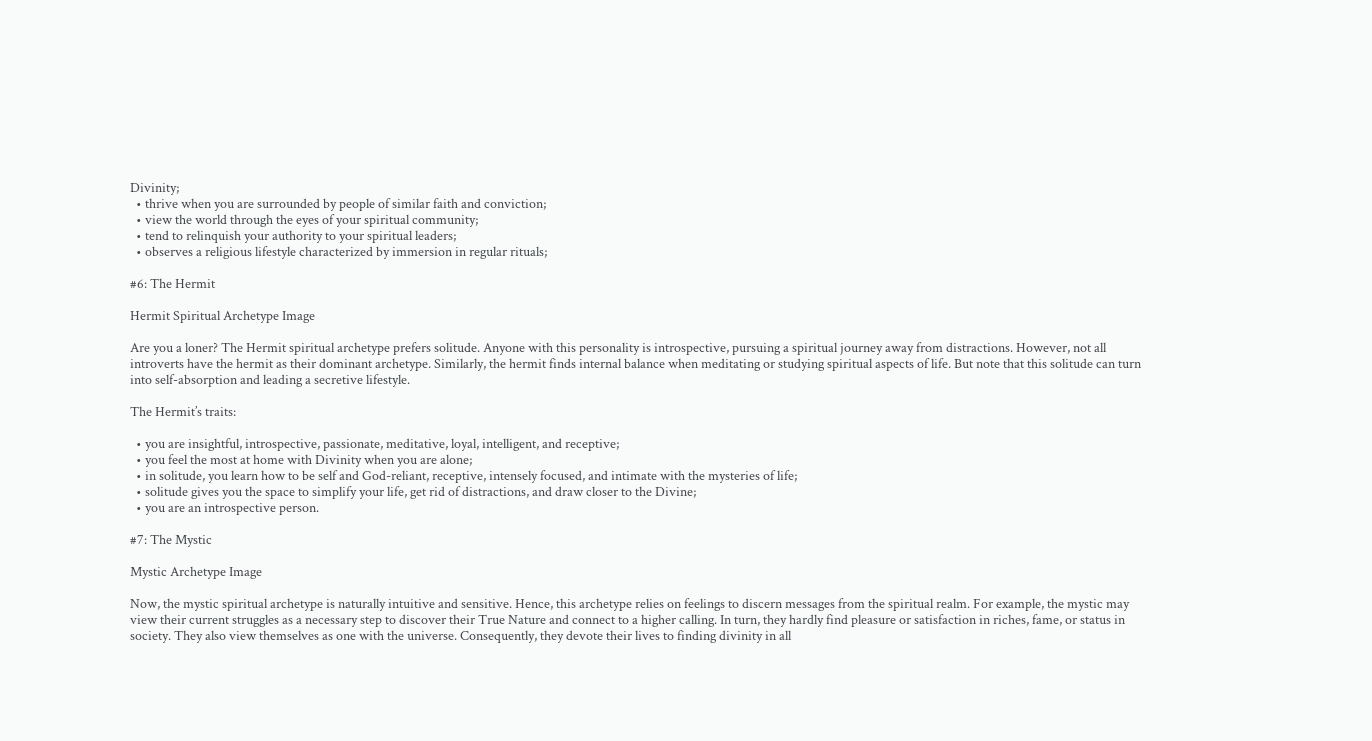Divinity;
  • thrive when you are surrounded by people of similar faith and conviction;
  • view the world through the eyes of your spiritual community;
  • tend to relinquish your authority to your spiritual leaders;
  • observes a religious lifestyle characterized by immersion in regular rituals;

#6: The Hermit

Hermit Spiritual Archetype Image

Are you a loner? The Hermit spiritual archetype prefers solitude. Anyone with this personality is introspective, pursuing a spiritual journey away from distractions. However, not all introverts have the hermit as their dominant archetype. Similarly, the hermit finds internal balance when meditating or studying spiritual aspects of life. But note that this solitude can turn into self-absorption and leading a secretive lifestyle.

The Hermit’s traits:

  • you are insightful, introspective, passionate, meditative, loyal, intelligent, and receptive;
  • you feel the most at home with Divinity when you are alone;
  • in solitude, you learn how to be self and God-reliant, receptive, intensely focused, and intimate with the mysteries of life;
  • solitude gives you the space to simplify your life, get rid of distractions, and draw closer to the Divine;
  • you are an introspective person.

#7: The Mystic

Mystic Archetype Image

Now, the mystic spiritual archetype is naturally intuitive and sensitive. Hence, this archetype relies on feelings to discern messages from the spiritual realm. For example, the mystic may view their current struggles as a necessary step to discover their True Nature and connect to a higher calling. In turn, they hardly find pleasure or satisfaction in riches, fame, or status in society. They also view themselves as one with the universe. Consequently, they devote their lives to finding divinity in all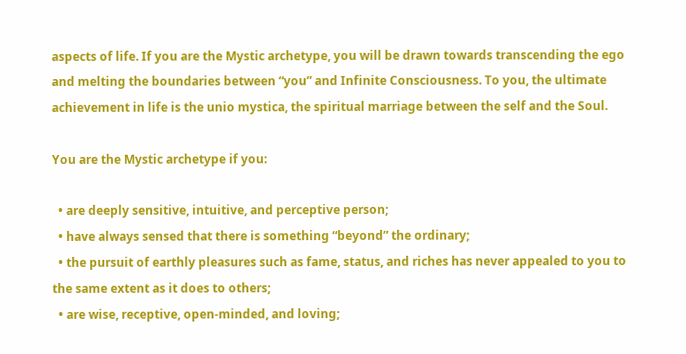aspects of life. If you are the Mystic archetype, you will be drawn towards transcending the ego and melting the boundaries between “you” and Infinite Consciousness. To you, the ultimate achievement in life is the unio mystica, the spiritual marriage between the self and the Soul.

You are the Mystic archetype if you:

  • are deeply sensitive, intuitive, and perceptive person;
  • have always sensed that there is something “beyond” the ordinary;
  • the pursuit of earthly pleasures such as fame, status, and riches has never appealed to you to the same extent as it does to others;
  • are wise, receptive, open-minded, and loving;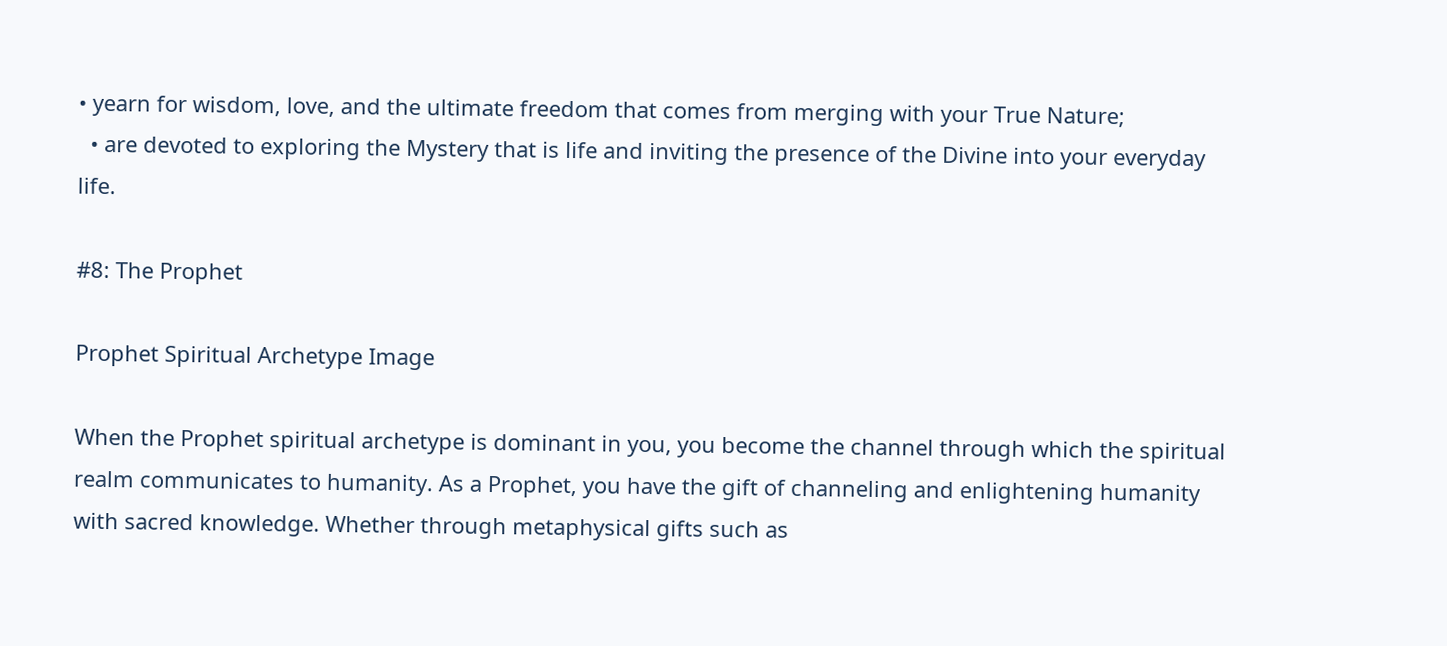• yearn for wisdom, love, and the ultimate freedom that comes from merging with your True Nature;
  • are devoted to exploring the Mystery that is life and inviting the presence of the Divine into your everyday life.

#8: The Prophet

Prophet Spiritual Archetype Image

When the Prophet spiritual archetype is dominant in you, you become the channel through which the spiritual realm communicates to humanity. As a Prophet, you have the gift of channeling and enlightening humanity with sacred knowledge. Whether through metaphysical gifts such as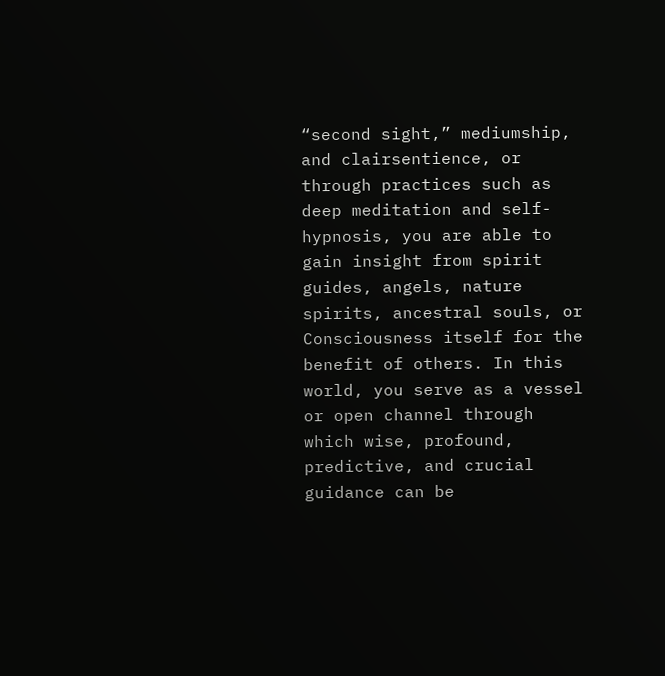“second sight,” mediumship, and clairsentience, or through practices such as deep meditation and self-hypnosis, you are able to gain insight from spirit guides, angels, nature spirits, ancestral souls, or Consciousness itself for the benefit of others. In this world, you serve as a vessel or open channel through which wise, profound, predictive, and crucial guidance can be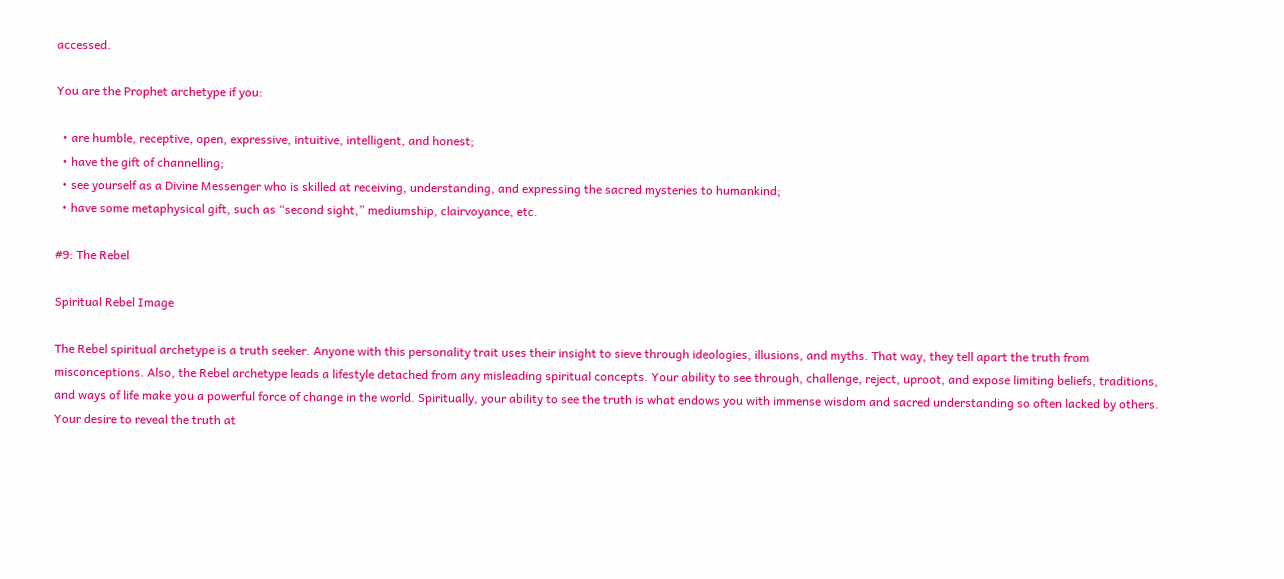accessed.

You are the Prophet archetype if you:

  • are humble, receptive, open, expressive, intuitive, intelligent, and honest;
  • have the gift of channelling;
  • see yourself as a Divine Messenger who is skilled at receiving, understanding, and expressing the sacred mysteries to humankind;
  • have some metaphysical gift, such as “second sight,” mediumship, clairvoyance, etc.

#9: The Rebel

Spiritual Rebel Image

The Rebel spiritual archetype is a truth seeker. Anyone with this personality trait uses their insight to sieve through ideologies, illusions, and myths. That way, they tell apart the truth from misconceptions. Also, the Rebel archetype leads a lifestyle detached from any misleading spiritual concepts. Your ability to see through, challenge, reject, uproot, and expose limiting beliefs, traditions, and ways of life make you a powerful force of change in the world. Spiritually, your ability to see the truth is what endows you with immense wisdom and sacred understanding so often lacked by others. Your desire to reveal the truth at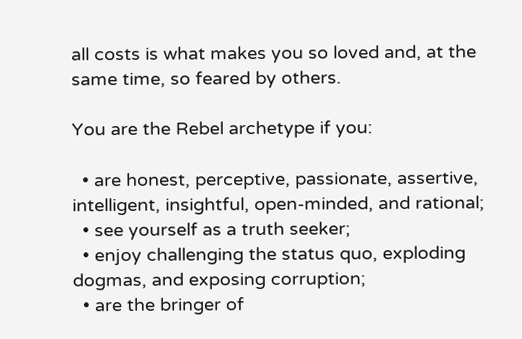all costs is what makes you so loved and, at the same time, so feared by others.

You are the Rebel archetype if you:

  • are honest, perceptive, passionate, assertive, intelligent, insightful, open-minded, and rational;
  • see yourself as a truth seeker;
  • enjoy challenging the status quo, exploding dogmas, and exposing corruption;
  • are the bringer of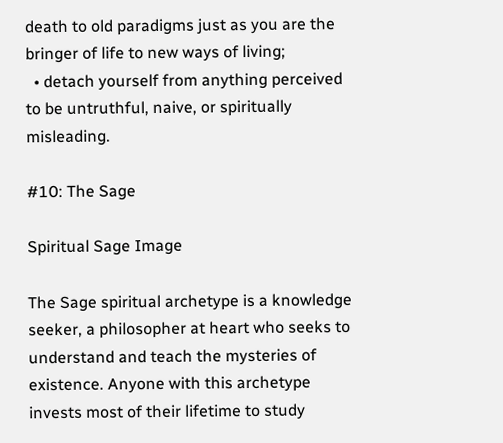death to old paradigms just as you are the bringer of life to new ways of living;
  • detach yourself from anything perceived to be untruthful, naive, or spiritually misleading.

#10: The Sage

Spiritual Sage Image

The Sage spiritual archetype is a knowledge seeker, a philosopher at heart who seeks to understand and teach the mysteries of existence. Anyone with this archetype invests most of their lifetime to study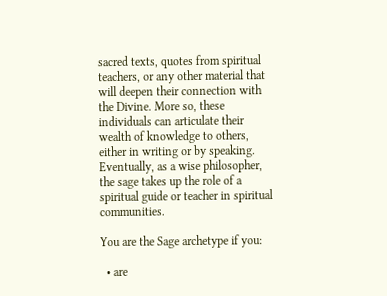sacred texts, quotes from spiritual teachers, or any other material that will deepen their connection with the Divine. More so, these individuals can articulate their wealth of knowledge to others, either in writing or by speaking. Eventually, as a wise philosopher, the sage takes up the role of a spiritual guide or teacher in spiritual communities.

You are the Sage archetype if you:

  • are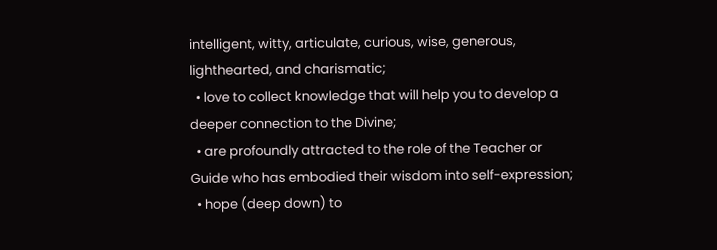intelligent, witty, articulate, curious, wise, generous, lighthearted, and charismatic;
  • love to collect knowledge that will help you to develop a deeper connection to the Divine;
  • are profoundly attracted to the role of the Teacher or Guide who has embodied their wisdom into self-expression;
  • hope (deep down) to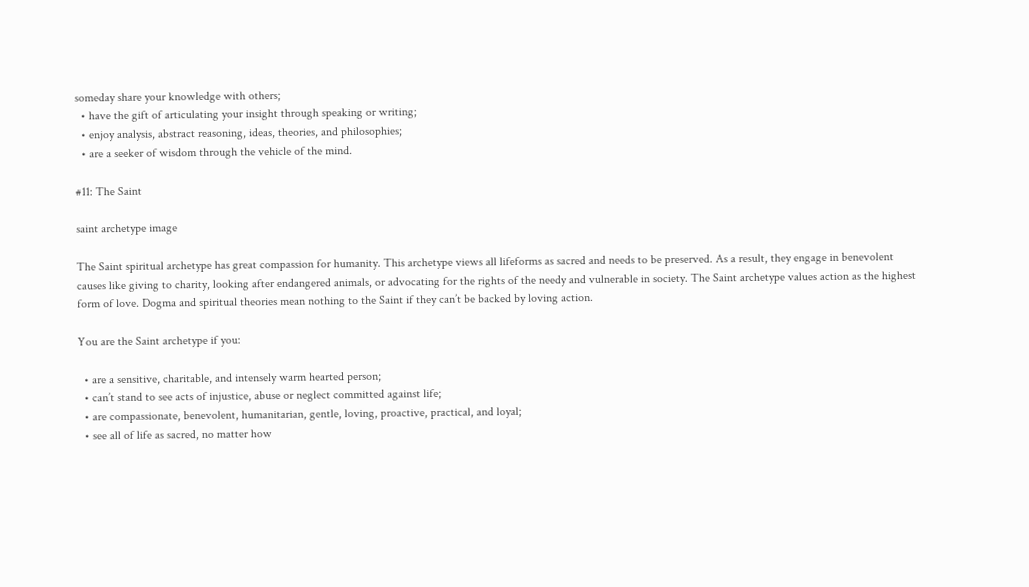someday share your knowledge with others;
  • have the gift of articulating your insight through speaking or writing;
  • enjoy analysis, abstract reasoning, ideas, theories, and philosophies;
  • are a seeker of wisdom through the vehicle of the mind.

#11: The Saint

saint archetype image

The Saint spiritual archetype has great compassion for humanity. This archetype views all lifeforms as sacred and needs to be preserved. As a result, they engage in benevolent causes like giving to charity, looking after endangered animals, or advocating for the rights of the needy and vulnerable in society. The Saint archetype values action as the highest form of love. Dogma and spiritual theories mean nothing to the Saint if they can’t be backed by loving action.

You are the Saint archetype if you:

  • are a sensitive, charitable, and intensely warm hearted person;
  • can’t stand to see acts of injustice, abuse or neglect committed against life;
  • are compassionate, benevolent, humanitarian, gentle, loving, proactive, practical, and loyal;
  • see all of life as sacred, no matter how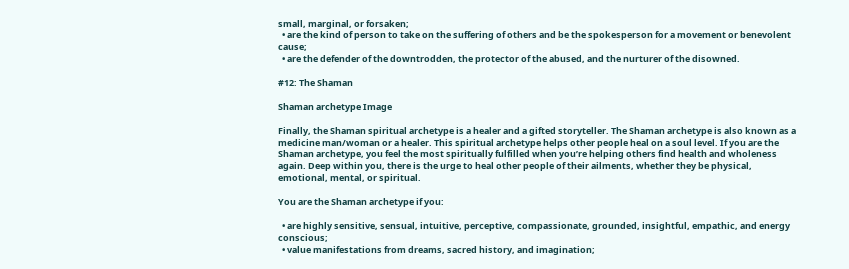small, marginal, or forsaken;
  • are the kind of person to take on the suffering of others and be the spokesperson for a movement or benevolent cause;
  • are the defender of the downtrodden, the protector of the abused, and the nurturer of the disowned.

#12: The Shaman

Shaman archetype Image

Finally, the Shaman spiritual archetype is a healer and a gifted storyteller. The Shaman archetype is also known as a medicine man/woman or a healer. This spiritual archetype helps other people heal on a soul level. If you are the Shaman archetype, you feel the most spiritually fulfilled when you’re helping others find health and wholeness again. Deep within you, there is the urge to heal other people of their ailments, whether they be physical, emotional, mental, or spiritual.

You are the Shaman archetype if you:

  • are highly sensitive, sensual, intuitive, perceptive, compassionate, grounded, insightful, empathic, and energy conscious;
  • value manifestations from dreams, sacred history, and imagination;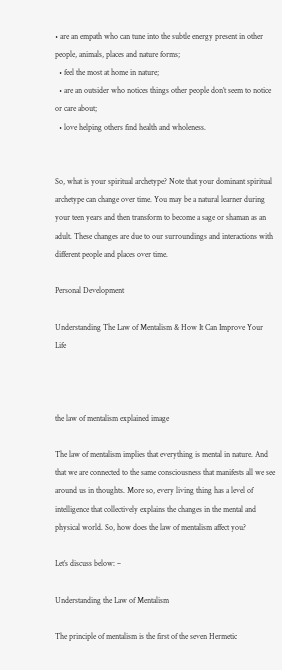• are an empath who can tune into the subtle energy present in other people, animals, places and nature forms;
  • feel the most at home in nature;
  • are an outsider who notices things other people don’t seem to notice or care about;
  • love helping others find health and wholeness.


So, what is your spiritual archetype? Note that your dominant spiritual archetype can change over time. You may be a natural learner during your teen years and then transform to become a sage or shaman as an adult. These changes are due to our surroundings and interactions with different people and places over time.

Personal Development

Understanding The Law of Mentalism & How It Can Improve Your Life



the law of mentalism explained image

The law of mentalism implies that everything is mental in nature. And that we are connected to the same consciousness that manifests all we see around us in thoughts. More so, every living thing has a level of intelligence that collectively explains the changes in the mental and physical world. So, how does the law of mentalism affect you?

Let’s discuss below: –

Understanding the Law of Mentalism

The principle of mentalism is the first of the seven Hermetic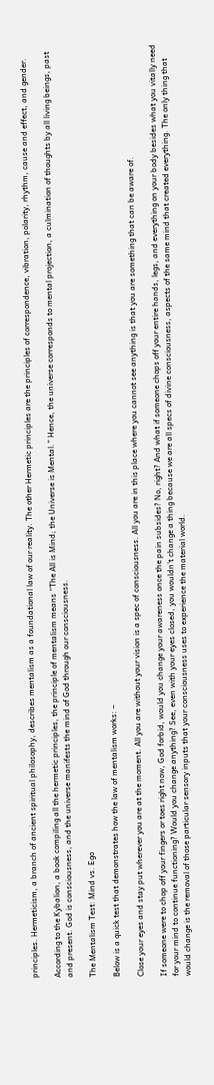principles. Hermeticism, a branch of ancient spiritual philosophy, describes mentalism as a foundational law of our reality. The other Hermetic principles are the principles of correspondence, vibration, polarity, rhythm, cause and effect, and gender.

According to the Kybalion, a book compiling all the hermetic principles, the principle of mentalism means “The All is Mind; the Universe is Mental.” Hence, the universe corresponds to mental projection, a culmination of thoughts by all living beings, past and present. God is consciousness, and the universe manifests the mind of God through our consciousness.

The Mentalism Test: Mind vs. Ego

Below is a quick test that demonstrates how the law of mentalism works: –

Close your eyes and stay put wherever you are at the moment. All you are without your vision is a spec of consciousness. All you are in this place where you cannot see anything is that you are something that can be aware of.

If someone were to chop off your fingers or toes right now, God forbid, would you change your awareness once the pain subsides? No, right? And what if someone chops off your entire hands, legs, and everything on your body besides what you vitally need for your mind to continue functioning? Would you change anything? See, even with your eyes closed, you wouldn’t change a thing because we are all specs of divine consciousness, aspects of the same mind that created everything. The only thing that would change is the removal of those particular sensory inputs that your consciousness uses to experience the material world.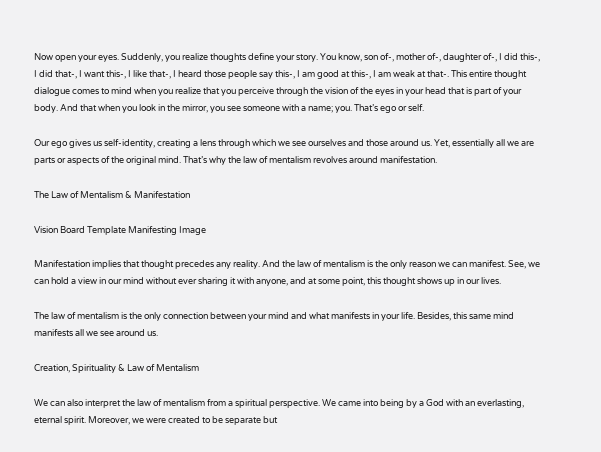Now open your eyes. Suddenly, you realize thoughts define your story. You know, son of-, mother of-, daughter of-, I did this-, I did that-, I want this-, I like that-, I heard those people say this-, I am good at this-, I am weak at that-. This entire thought dialogue comes to mind when you realize that you perceive through the vision of the eyes in your head that is part of your body. And that when you look in the mirror, you see someone with a name; you. That’s ego or self.

Our ego gives us self-identity, creating a lens through which we see ourselves and those around us. Yet, essentially all we are parts or aspects of the original mind. That’s why the law of mentalism revolves around manifestation.

The Law of Mentalism & Manifestation

Vision Board Template Manifesting Image

Manifestation implies that thought precedes any reality. And the law of mentalism is the only reason we can manifest. See, we can hold a view in our mind without ever sharing it with anyone, and at some point, this thought shows up in our lives.

The law of mentalism is the only connection between your mind and what manifests in your life. Besides, this same mind manifests all we see around us.

Creation, Spirituality & Law of Mentalism

We can also interpret the law of mentalism from a spiritual perspective. We came into being by a God with an everlasting, eternal spirit. Moreover, we were created to be separate but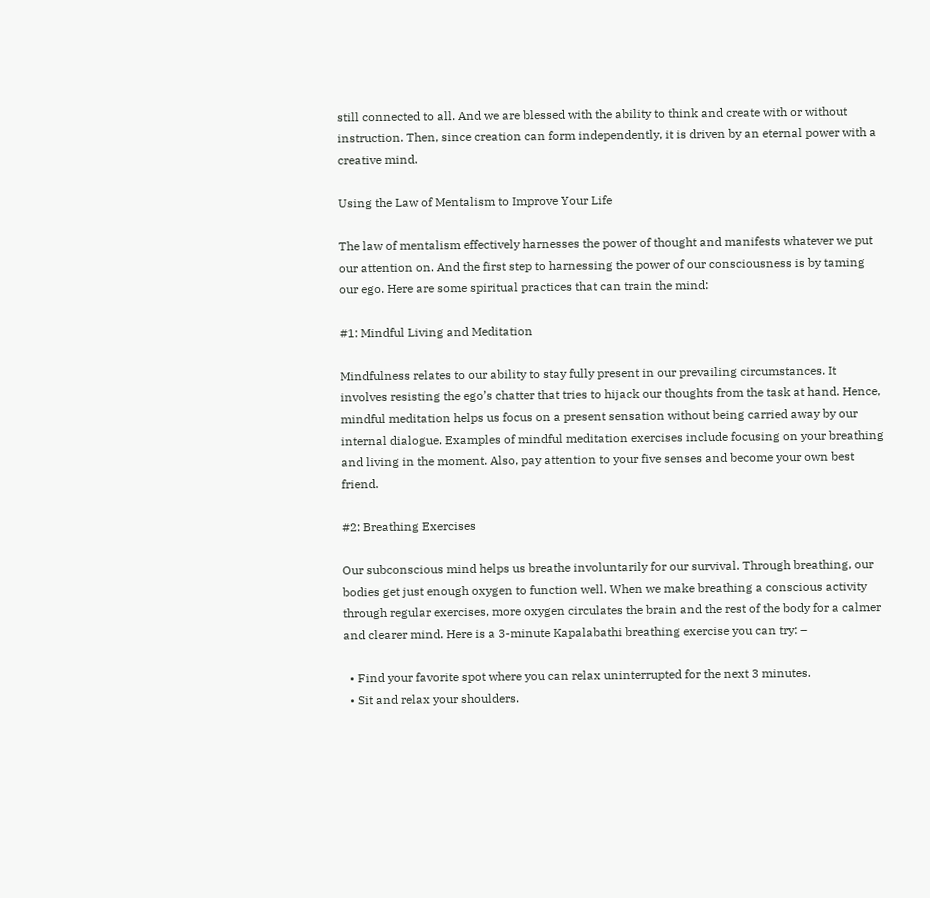still connected to all. And we are blessed with the ability to think and create with or without instruction. Then, since creation can form independently, it is driven by an eternal power with a creative mind.

Using the Law of Mentalism to Improve Your Life

The law of mentalism effectively harnesses the power of thought and manifests whatever we put our attention on. And the first step to harnessing the power of our consciousness is by taming our ego. Here are some spiritual practices that can train the mind:

#1: Mindful Living and Meditation

Mindfulness relates to our ability to stay fully present in our prevailing circumstances. It involves resisting the ego’s chatter that tries to hijack our thoughts from the task at hand. Hence, mindful meditation helps us focus on a present sensation without being carried away by our internal dialogue. Examples of mindful meditation exercises include focusing on your breathing and living in the moment. Also, pay attention to your five senses and become your own best friend.

#2: Breathing Exercises

Our subconscious mind helps us breathe involuntarily for our survival. Through breathing, our bodies get just enough oxygen to function well. When we make breathing a conscious activity through regular exercises, more oxygen circulates the brain and the rest of the body for a calmer and clearer mind. Here is a 3-minute Kapalabathi breathing exercise you can try: –

  • Find your favorite spot where you can relax uninterrupted for the next 3 minutes.
  • Sit and relax your shoulders.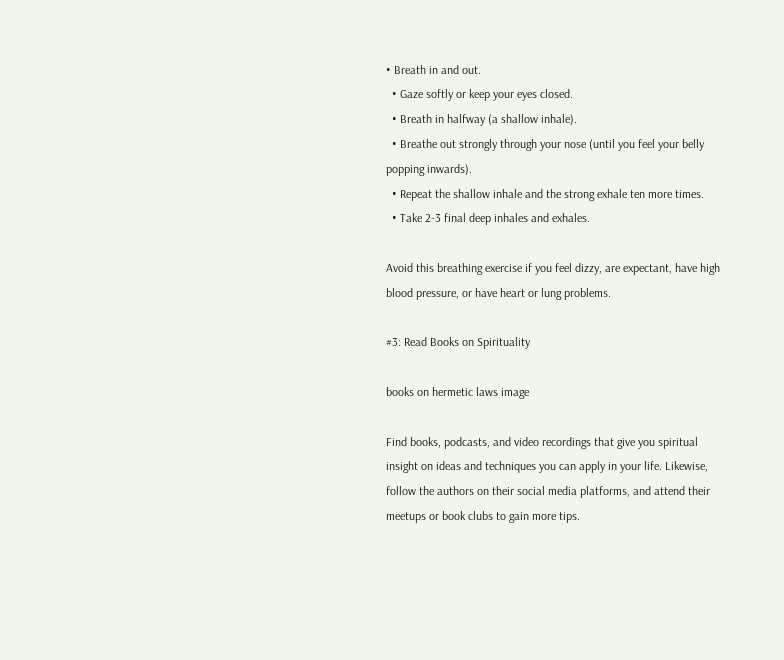• Breath in and out.
  • Gaze softly or keep your eyes closed.
  • Breath in halfway (a shallow inhale).
  • Breathe out strongly through your nose (until you feel your belly popping inwards).
  • Repeat the shallow inhale and the strong exhale ten more times.
  • Take 2-3 final deep inhales and exhales.

Avoid this breathing exercise if you feel dizzy, are expectant, have high blood pressure, or have heart or lung problems.

#3: Read Books on Spirituality

books on hermetic laws image

Find books, podcasts, and video recordings that give you spiritual insight on ideas and techniques you can apply in your life. Likewise, follow the authors on their social media platforms, and attend their meetups or book clubs to gain more tips.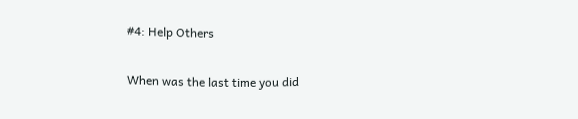#4: Help Others

When was the last time you did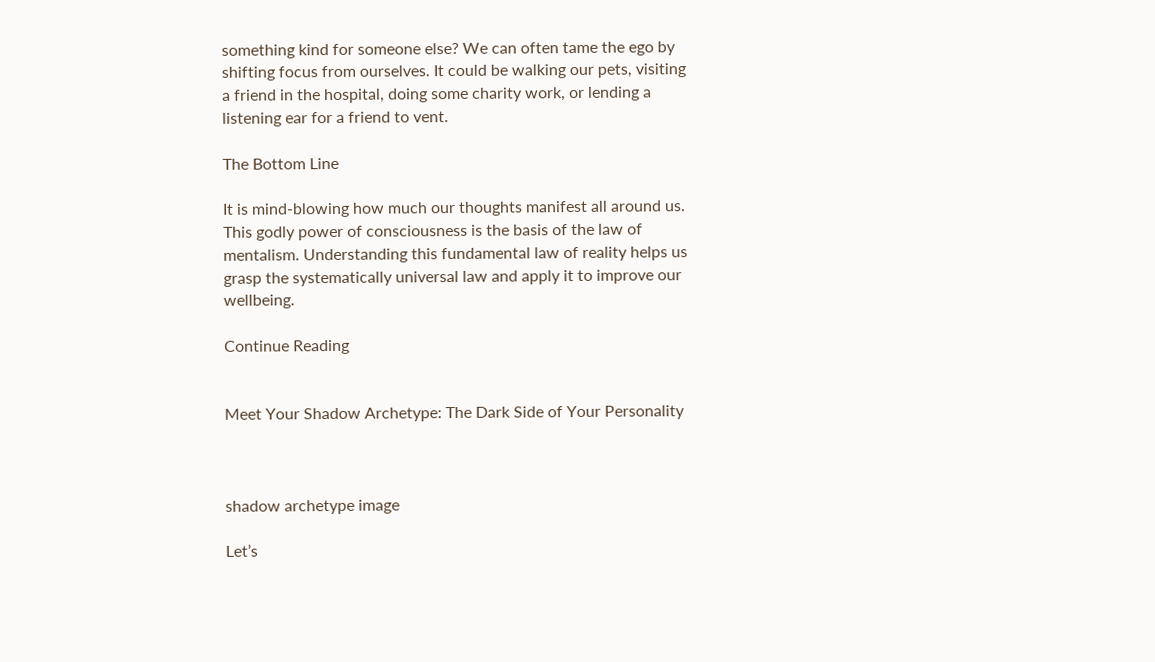something kind for someone else? We can often tame the ego by shifting focus from ourselves. It could be walking our pets, visiting a friend in the hospital, doing some charity work, or lending a listening ear for a friend to vent.

The Bottom Line

It is mind-blowing how much our thoughts manifest all around us. This godly power of consciousness is the basis of the law of mentalism. Understanding this fundamental law of reality helps us grasp the systematically universal law and apply it to improve our wellbeing.

Continue Reading


Meet Your Shadow Archetype: The Dark Side of Your Personality



shadow archetype image

Let’s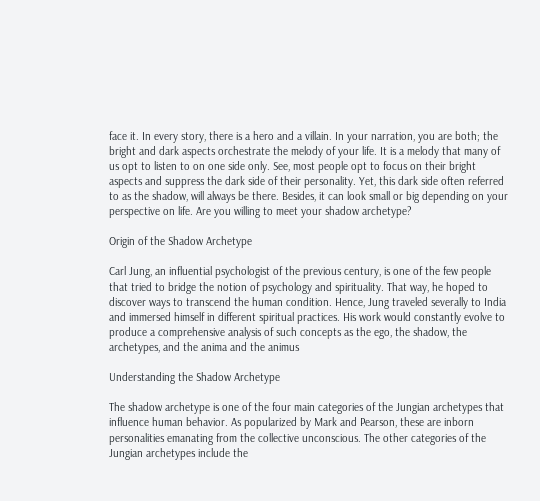face it. In every story, there is a hero and a villain. In your narration, you are both; the bright and dark aspects orchestrate the melody of your life. It is a melody that many of us opt to listen to on one side only. See, most people opt to focus on their bright aspects and suppress the dark side of their personality. Yet, this dark side often referred to as the shadow, will always be there. Besides, it can look small or big depending on your perspective on life. Are you willing to meet your shadow archetype?

Origin of the Shadow Archetype

Carl Jung, an influential psychologist of the previous century, is one of the few people that tried to bridge the notion of psychology and spirituality. That way, he hoped to discover ways to transcend the human condition. Hence, Jung traveled severally to India and immersed himself in different spiritual practices. His work would constantly evolve to produce a comprehensive analysis of such concepts as the ego, the shadow, the archetypes, and the anima and the animus

Understanding the Shadow Archetype

The shadow archetype is one of the four main categories of the Jungian archetypes that influence human behavior. As popularized by Mark and Pearson, these are inborn personalities emanating from the collective unconscious. The other categories of the Jungian archetypes include the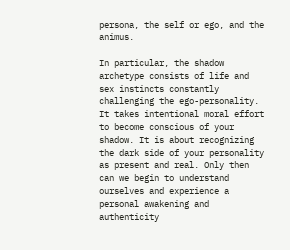persona, the self or ego, and the animus.

In particular, the shadow archetype consists of life and sex instincts constantly challenging the ego-personality. It takes intentional moral effort to become conscious of your shadow. It is about recognizing the dark side of your personality as present and real. Only then can we begin to understand ourselves and experience a personal awakening and authenticity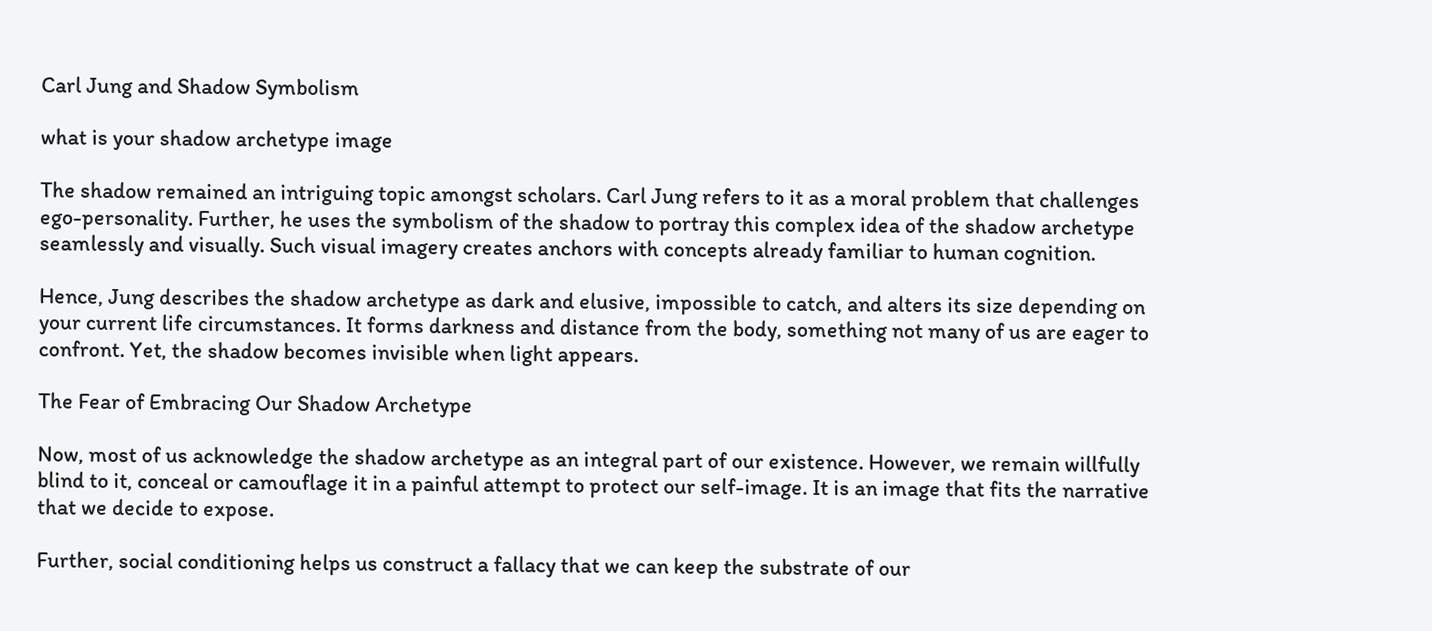Carl Jung and Shadow Symbolism

what is your shadow archetype image

The shadow remained an intriguing topic amongst scholars. Carl Jung refers to it as a moral problem that challenges ego-personality. Further, he uses the symbolism of the shadow to portray this complex idea of the shadow archetype seamlessly and visually. Such visual imagery creates anchors with concepts already familiar to human cognition.

Hence, Jung describes the shadow archetype as dark and elusive, impossible to catch, and alters its size depending on your current life circumstances. It forms darkness and distance from the body, something not many of us are eager to confront. Yet, the shadow becomes invisible when light appears.

The Fear of Embracing Our Shadow Archetype

Now, most of us acknowledge the shadow archetype as an integral part of our existence. However, we remain willfully blind to it, conceal or camouflage it in a painful attempt to protect our self-image. It is an image that fits the narrative that we decide to expose.

Further, social conditioning helps us construct a fallacy that we can keep the substrate of our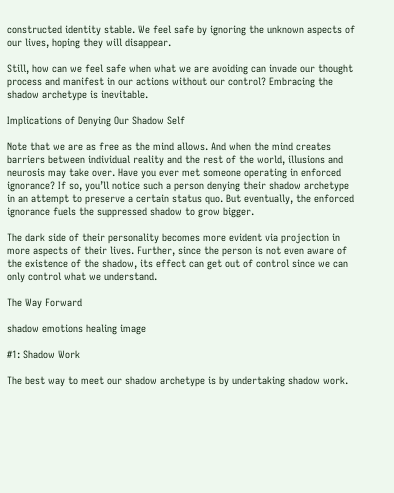constructed identity stable. We feel safe by ignoring the unknown aspects of our lives, hoping they will disappear.

Still, how can we feel safe when what we are avoiding can invade our thought process and manifest in our actions without our control? Embracing the shadow archetype is inevitable.

Implications of Denying Our Shadow Self

Note that we are as free as the mind allows. And when the mind creates barriers between individual reality and the rest of the world, illusions and neurosis may take over. Have you ever met someone operating in enforced ignorance? If so, you’ll notice such a person denying their shadow archetype in an attempt to preserve a certain status quo. But eventually, the enforced ignorance fuels the suppressed shadow to grow bigger.

The dark side of their personality becomes more evident via projection in more aspects of their lives. Further, since the person is not even aware of the existence of the shadow, its effect can get out of control since we can only control what we understand.

The Way Forward

shadow emotions healing image

#1: Shadow Work

The best way to meet our shadow archetype is by undertaking shadow work.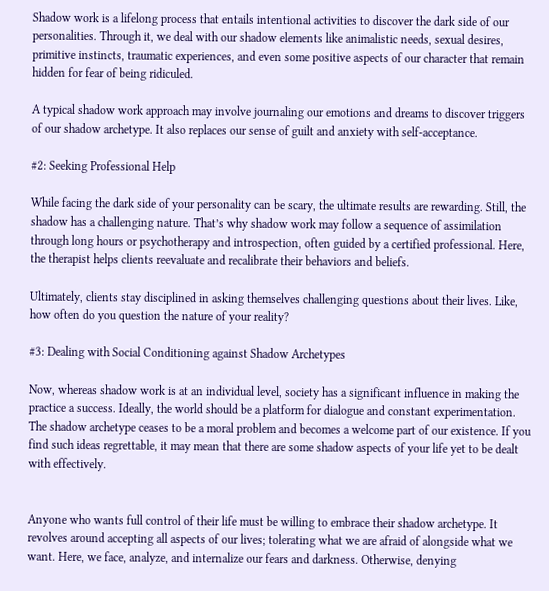Shadow work is a lifelong process that entails intentional activities to discover the dark side of our personalities. Through it, we deal with our shadow elements like animalistic needs, sexual desires, primitive instincts, traumatic experiences, and even some positive aspects of our character that remain hidden for fear of being ridiculed.

A typical shadow work approach may involve journaling our emotions and dreams to discover triggers of our shadow archetype. It also replaces our sense of guilt and anxiety with self-acceptance.

#2: Seeking Professional Help

While facing the dark side of your personality can be scary, the ultimate results are rewarding. Still, the shadow has a challenging nature. That’s why shadow work may follow a sequence of assimilation through long hours or psychotherapy and introspection, often guided by a certified professional. Here, the therapist helps clients reevaluate and recalibrate their behaviors and beliefs.

Ultimately, clients stay disciplined in asking themselves challenging questions about their lives. Like, how often do you question the nature of your reality?

#3: Dealing with Social Conditioning against Shadow Archetypes

Now, whereas shadow work is at an individual level, society has a significant influence in making the practice a success. Ideally, the world should be a platform for dialogue and constant experimentation. The shadow archetype ceases to be a moral problem and becomes a welcome part of our existence. If you find such ideas regrettable, it may mean that there are some shadow aspects of your life yet to be dealt with effectively.


Anyone who wants full control of their life must be willing to embrace their shadow archetype. It revolves around accepting all aspects of our lives; tolerating what we are afraid of alongside what we want. Here, we face, analyze, and internalize our fears and darkness. Otherwise, denying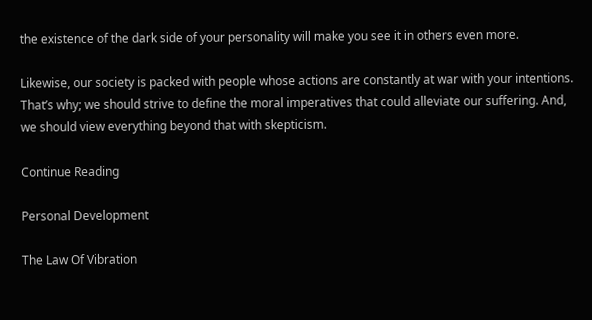the existence of the dark side of your personality will make you see it in others even more.

Likewise, our society is packed with people whose actions are constantly at war with your intentions. That’s why; we should strive to define the moral imperatives that could alleviate our suffering. And, we should view everything beyond that with skepticism.

Continue Reading

Personal Development

The Law Of Vibration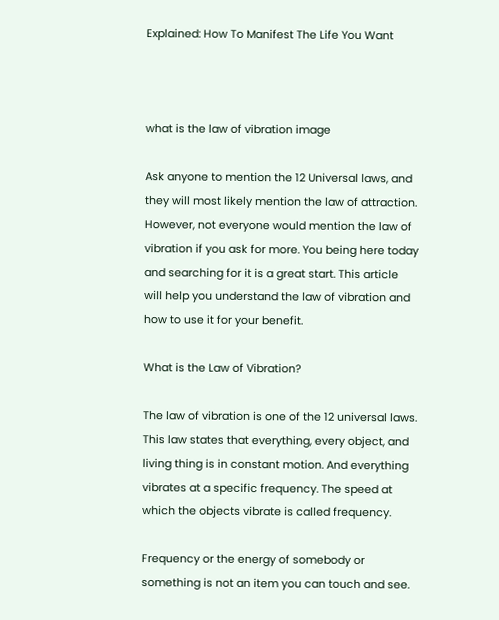Explained: How To Manifest The Life You Want



what is the law of vibration image

Ask anyone to mention the 12 Universal laws, and they will most likely mention the law of attraction. However, not everyone would mention the law of vibration if you ask for more. You being here today and searching for it is a great start. This article will help you understand the law of vibration and how to use it for your benefit.

What is the Law of Vibration?

The law of vibration is one of the 12 universal laws. This law states that everything, every object, and living thing is in constant motion. And everything vibrates at a specific frequency. The speed at which the objects vibrate is called frequency.

Frequency or the energy of somebody or something is not an item you can touch and see.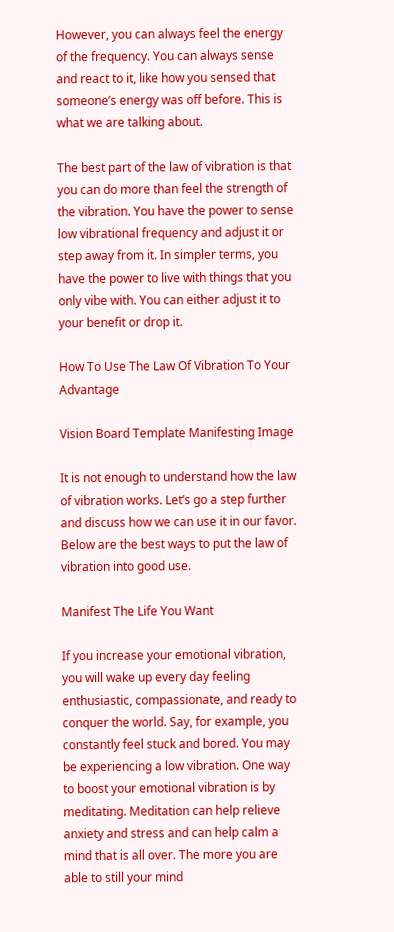However, you can always feel the energy of the frequency. You can always sense and react to it, like how you sensed that someone’s energy was off before. This is what we are talking about.

The best part of the law of vibration is that you can do more than feel the strength of the vibration. You have the power to sense low vibrational frequency and adjust it or step away from it. In simpler terms, you have the power to live with things that you only vibe with. You can either adjust it to your benefit or drop it.

How To Use The Law Of Vibration To Your Advantage

Vision Board Template Manifesting Image

It is not enough to understand how the law of vibration works. Let’s go a step further and discuss how we can use it in our favor. Below are the best ways to put the law of vibration into good use.

Manifest The Life You Want

If you increase your emotional vibration, you will wake up every day feeling enthusiastic, compassionate, and ready to conquer the world. Say, for example, you constantly feel stuck and bored. You may be experiencing a low vibration. One way to boost your emotional vibration is by meditating. Meditation can help relieve anxiety and stress and can help calm a mind that is all over. The more you are able to still your mind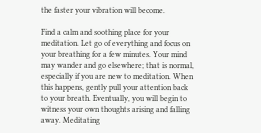the faster your vibration will become.

Find a calm and soothing place for your meditation. Let go of everything and focus on your breathing for a few minutes. Your mind may wander and go elsewhere; that is normal, especially if you are new to meditation. When this happens, gently pull your attention back to your breath. Eventually, you will begin to witness your own thoughts arising and falling away. Meditating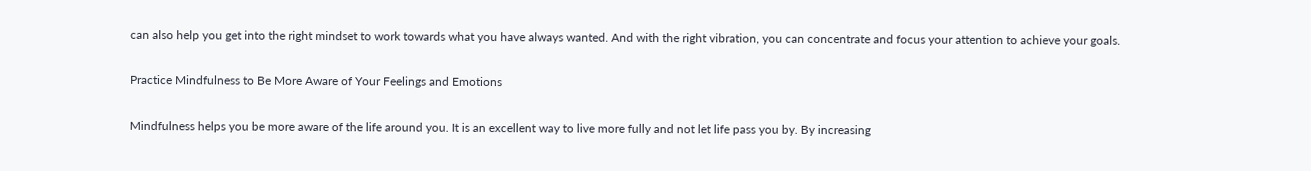can also help you get into the right mindset to work towards what you have always wanted. And with the right vibration, you can concentrate and focus your attention to achieve your goals.

Practice Mindfulness to Be More Aware of Your Feelings and Emotions

Mindfulness helps you be more aware of the life around you. It is an excellent way to live more fully and not let life pass you by. By increasing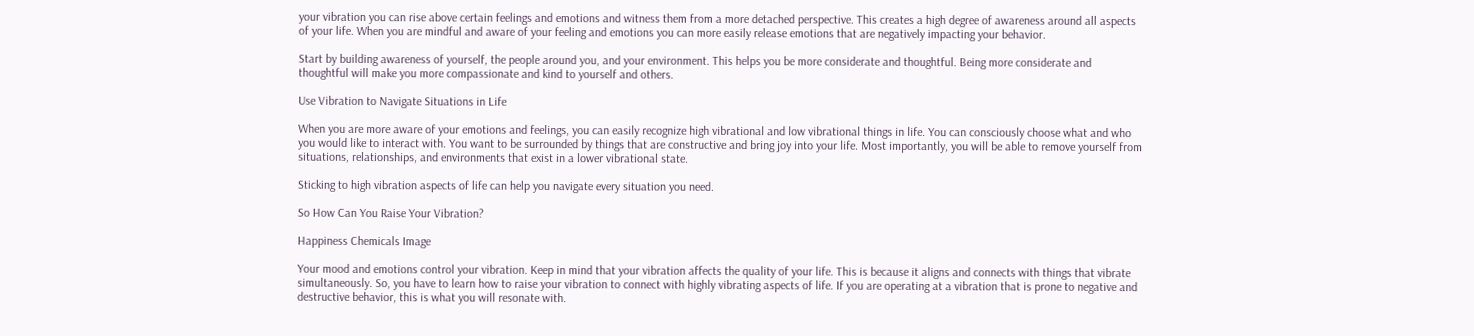your vibration you can rise above certain feelings and emotions and witness them from a more detached perspective. This creates a high degree of awareness around all aspects of your life. When you are mindful and aware of your feeling and emotions you can more easily release emotions that are negatively impacting your behavior.

Start by building awareness of yourself, the people around you, and your environment. This helps you be more considerate and thoughtful. Being more considerate and thoughtful will make you more compassionate and kind to yourself and others.

Use Vibration to Navigate Situations in Life

When you are more aware of your emotions and feelings, you can easily recognize high vibrational and low vibrational things in life. You can consciously choose what and who you would like to interact with. You want to be surrounded by things that are constructive and bring joy into your life. Most importantly, you will be able to remove yourself from situations, relationships, and environments that exist in a lower vibrational state.

Sticking to high vibration aspects of life can help you navigate every situation you need.

So How Can You Raise Your Vibration?

Happiness Chemicals Image

Your mood and emotions control your vibration. Keep in mind that your vibration affects the quality of your life. This is because it aligns and connects with things that vibrate simultaneously. So, you have to learn how to raise your vibration to connect with highly vibrating aspects of life. If you are operating at a vibration that is prone to negative and destructive behavior, this is what you will resonate with.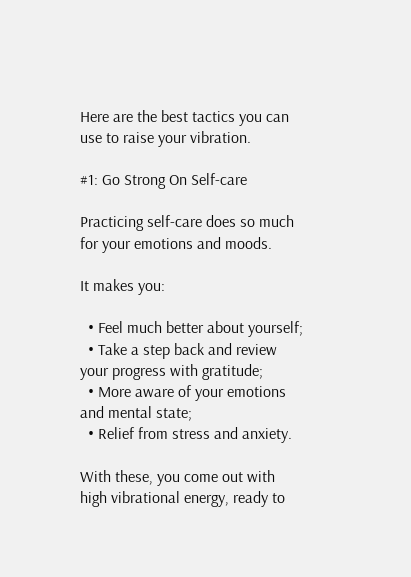Here are the best tactics you can use to raise your vibration.

#1: Go Strong On Self-care

Practicing self-care does so much for your emotions and moods.

It makes you:

  • Feel much better about yourself;
  • Take a step back and review your progress with gratitude;
  • More aware of your emotions and mental state;
  • Relief from stress and anxiety.

With these, you come out with high vibrational energy, ready to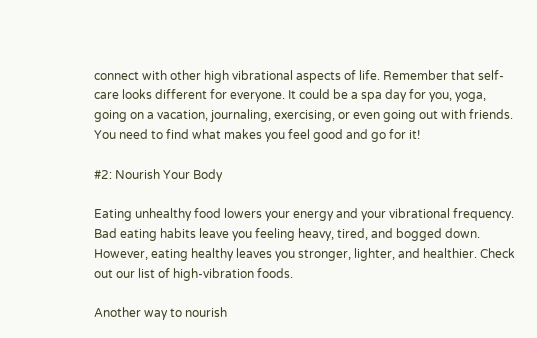connect with other high vibrational aspects of life. Remember that self-care looks different for everyone. It could be a spa day for you, yoga, going on a vacation, journaling, exercising, or even going out with friends. You need to find what makes you feel good and go for it!

#2: Nourish Your Body

Eating unhealthy food lowers your energy and your vibrational frequency. Bad eating habits leave you feeling heavy, tired, and bogged down. However, eating healthy leaves you stronger, lighter, and healthier. Check out our list of high-vibration foods.

Another way to nourish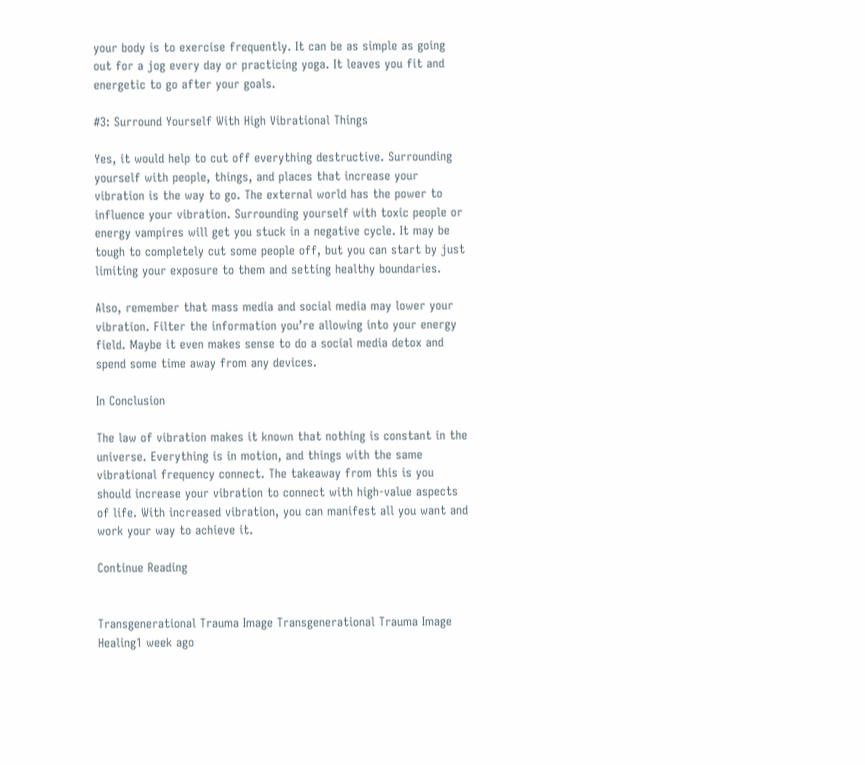your body is to exercise frequently. It can be as simple as going out for a jog every day or practicing yoga. It leaves you fit and energetic to go after your goals.

#3: Surround Yourself With High Vibrational Things

Yes, it would help to cut off everything destructive. Surrounding yourself with people, things, and places that increase your vibration is the way to go. The external world has the power to influence your vibration. Surrounding yourself with toxic people or energy vampires will get you stuck in a negative cycle. It may be tough to completely cut some people off, but you can start by just limiting your exposure to them and setting healthy boundaries.

Also, remember that mass media and social media may lower your vibration. Filter the information you’re allowing into your energy field. Maybe it even makes sense to do a social media detox and spend some time away from any devices.

In Conclusion

The law of vibration makes it known that nothing is constant in the universe. Everything is in motion, and things with the same vibrational frequency connect. The takeaway from this is you should increase your vibration to connect with high-value aspects of life. With increased vibration, you can manifest all you want and work your way to achieve it.

Continue Reading


Transgenerational Trauma Image Transgenerational Trauma Image
Healing1 week ago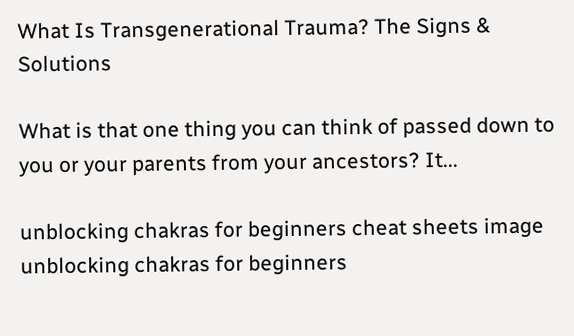What Is Transgenerational Trauma? The Signs & Solutions

What is that one thing you can think of passed down to you or your parents from your ancestors? It...

unblocking chakras for beginners cheat sheets image unblocking chakras for beginners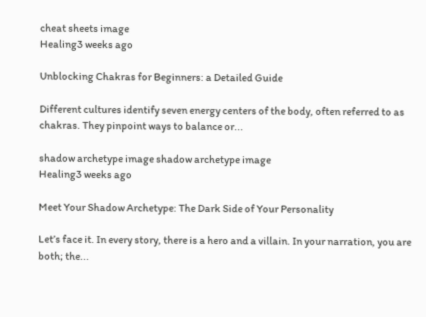cheat sheets image
Healing3 weeks ago

Unblocking Chakras for Beginners: a Detailed Guide

Different cultures identify seven energy centers of the body, often referred to as chakras. They pinpoint ways to balance or...

shadow archetype image shadow archetype image
Healing3 weeks ago

Meet Your Shadow Archetype: The Dark Side of Your Personality

Let’s face it. In every story, there is a hero and a villain. In your narration, you are both; the...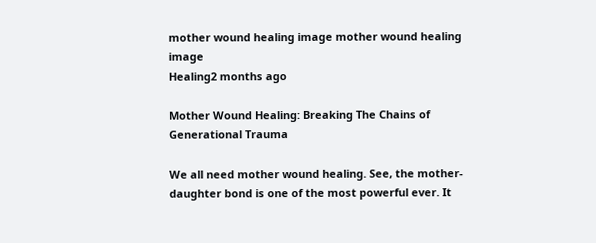mother wound healing image mother wound healing image
Healing2 months ago

Mother Wound Healing: Breaking The Chains of Generational Trauma

We all need mother wound healing. See, the mother-daughter bond is one of the most powerful ever. It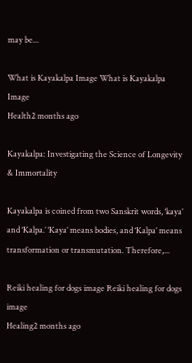may be...

What is Kayakalpa Image What is Kayakalpa Image
Health2 months ago

Kayakalpa: Investigating the Science of Longevity & Immortality

Kayakalpa is coined from two Sanskrit words, ‘kaya’ and ‘Kalpa.’ ‘Kaya’ means bodies, and ‘Kalpa’ means transformation or transmutation. Therefore,...

Reiki healing for dogs image Reiki healing for dogs image
Healing2 months ago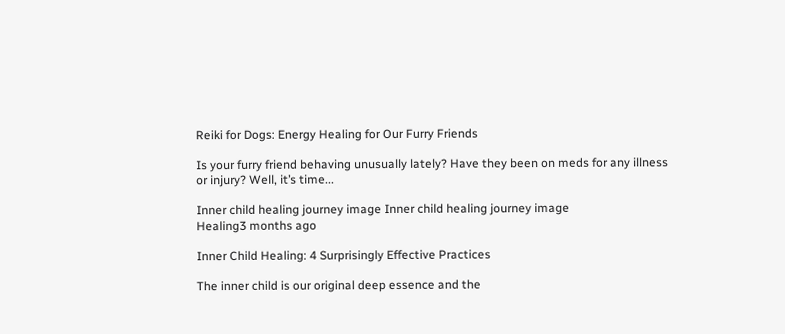Reiki for Dogs: Energy Healing for Our Furry Friends

Is your furry friend behaving unusually lately? Have they been on meds for any illness or injury? Well, it’s time...

Inner child healing journey image Inner child healing journey image
Healing3 months ago

Inner Child Healing: 4 Surprisingly Effective Practices

The inner child is our original deep essence and the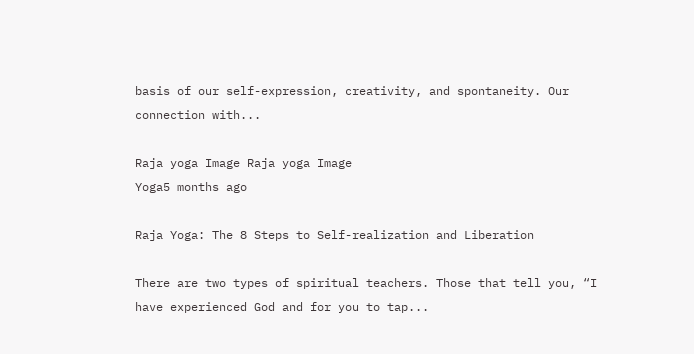basis of our self-expression, creativity, and spontaneity. Our connection with...

Raja yoga Image Raja yoga Image
Yoga5 months ago

Raja Yoga: The 8 Steps to Self-realization and Liberation

There are two types of spiritual teachers. Those that tell you, “I have experienced God and for you to tap...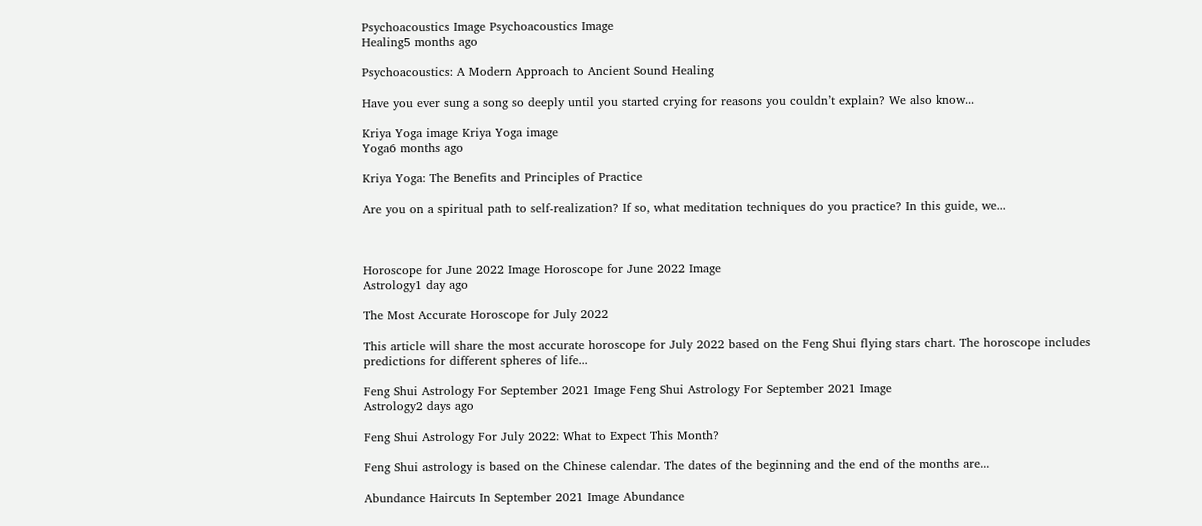Psychoacoustics Image Psychoacoustics Image
Healing5 months ago

Psychoacoustics: A Modern Approach to Ancient Sound Healing

Have you ever sung a song so deeply until you started crying for reasons you couldn’t explain? We also know...

Kriya Yoga image Kriya Yoga image
Yoga6 months ago

Kriya Yoga: The Benefits and Principles of Practice

Are you on a spiritual path to self-realization? If so, what meditation techniques do you practice? In this guide, we...



Horoscope for June 2022 Image Horoscope for June 2022 Image
Astrology1 day ago

The Most Accurate Horoscope for July 2022

This article will share the most accurate horoscope for July 2022 based on the Feng Shui flying stars chart. The horoscope includes predictions for different spheres of life...

Feng Shui Astrology For September 2021 Image Feng Shui Astrology For September 2021 Image
Astrology2 days ago

Feng Shui Astrology For July 2022: What to Expect This Month?

Feng Shui astrology is based on the Chinese calendar. The dates of the beginning and the end of the months are...

Abundance Haircuts In September 2021 Image Abundance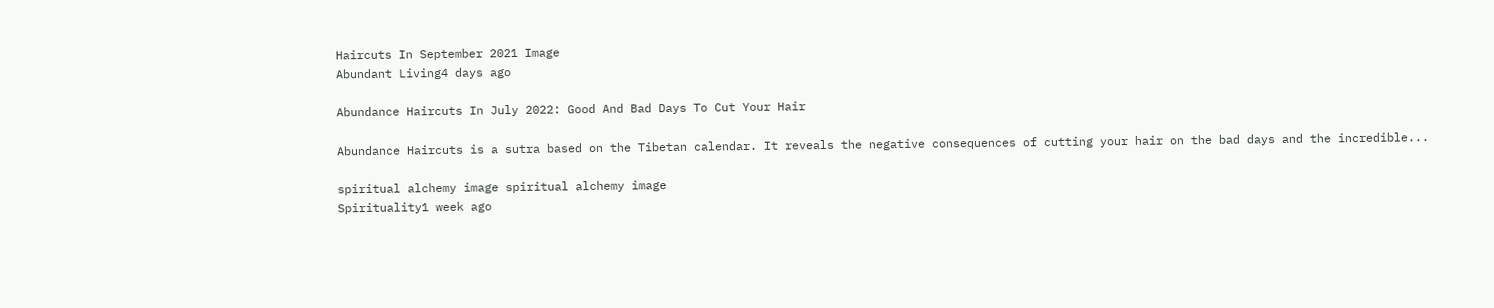Haircuts In September 2021 Image
Abundant Living4 days ago

Abundance Haircuts In July 2022: Good And Bad Days To Cut Your Hair

Abundance Haircuts is a sutra based on the Tibetan calendar. It reveals the negative consequences of cutting your hair on the bad days and the incredible...

spiritual alchemy image spiritual alchemy image
Spirituality1 week ago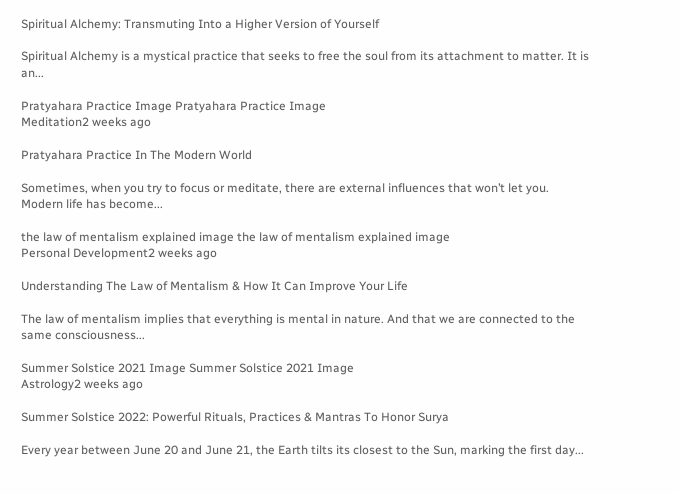Spiritual Alchemy: Transmuting Into a Higher Version of Yourself

Spiritual Alchemy is a mystical practice that seeks to free the soul from its attachment to matter. It is an...

Pratyahara Practice Image Pratyahara Practice Image
Meditation2 weeks ago

Pratyahara Practice In The Modern World

Sometimes, when you try to focus or meditate, there are external influences that won’t let you. Modern life has become...

the law of mentalism explained image the law of mentalism explained image
Personal Development2 weeks ago

Understanding The Law of Mentalism & How It Can Improve Your Life

The law of mentalism implies that everything is mental in nature. And that we are connected to the same consciousness...

Summer Solstice 2021 Image Summer Solstice 2021 Image
Astrology2 weeks ago

Summer Solstice 2022: Powerful Rituals, Practices & Mantras To Honor Surya

Every year between June 20 and June 21, the Earth tilts its closest to the Sun, marking the first day...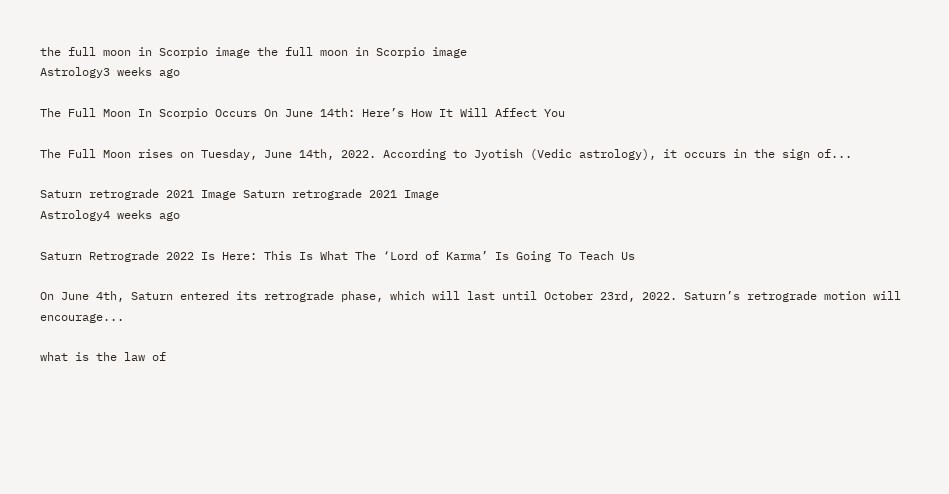the full moon in Scorpio image the full moon in Scorpio image
Astrology3 weeks ago

The Full Moon In Scorpio Occurs On June 14th: Here’s How It Will Affect You

The Full Moon rises on Tuesday, June 14th, 2022. According to Jyotish (Vedic astrology), it occurs in the sign of...

Saturn retrograde 2021 Image Saturn retrograde 2021 Image
Astrology4 weeks ago

Saturn Retrograde 2022 Is Here: This Is What The ‘Lord of Karma’ Is Going To Teach Us

On June 4th, Saturn entered its retrograde phase, which will last until October 23rd, 2022. Saturn’s retrograde motion will encourage...

what is the law of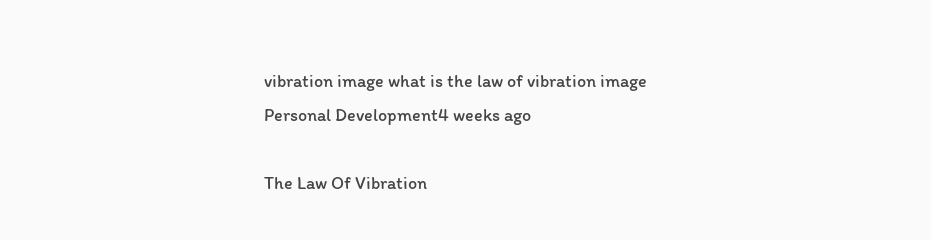vibration image what is the law of vibration image
Personal Development4 weeks ago

The Law Of Vibration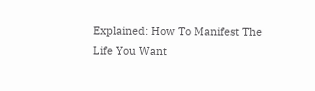Explained: How To Manifest The Life You Want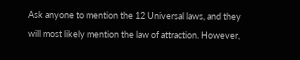Ask anyone to mention the 12 Universal laws, and they will most likely mention the law of attraction. However,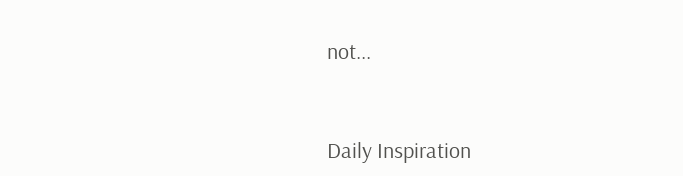not...


Daily Inspiration